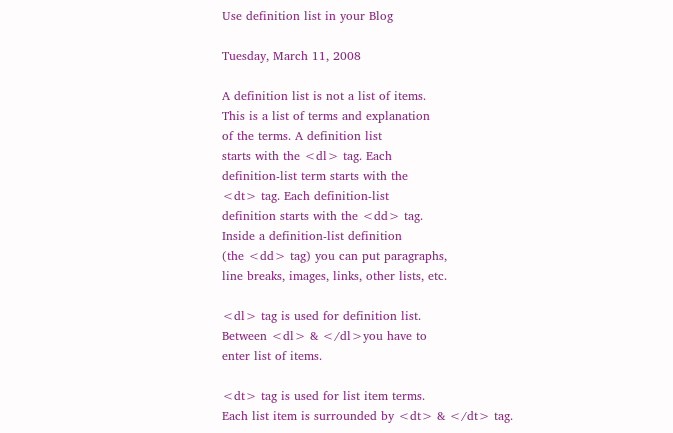Use definition list in your Blog

Tuesday, March 11, 2008

A definition list is not a list of items.
This is a list of terms and explanation
of the terms. A definition list
starts with the <dl> tag. Each
definition-list term starts with the
<dt> tag. Each definition-list
definition starts with the <dd> tag.
Inside a definition-list definition
(the <dd> tag) you can put paragraphs,
line breaks, images, links, other lists, etc.

<dl> tag is used for definition list.
Between <dl> & </dl>you have to
enter list of items.

<dt> tag is used for list item terms.
Each list item is surrounded by <dt> & </dt> tag.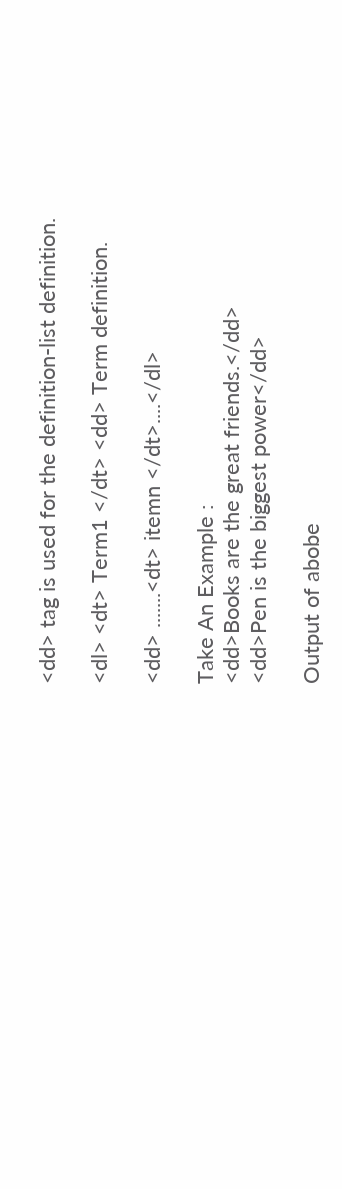<dd> tag is used for the definition-list definition.

<dl> <dt> Term1 </dt> <dd> Term definition.

<dd> .......<dt> itemn </dt>....</dl>

Take An Example :
<dd>Books are the great friends.</dd>
<dd>Pen is the biggest power</dd>

Output of abobe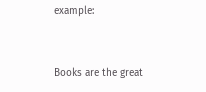example:


Books are the great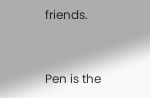friends.


Pen is the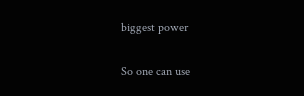biggest power

So one can use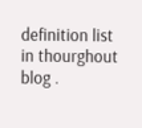definition list
in thourghout blog .